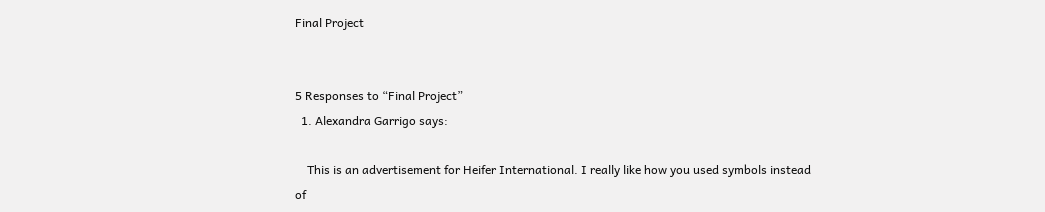Final Project


5 Responses to “Final Project”
  1. Alexandra Garrigo says:

    This is an advertisement for Heifer International. I really like how you used symbols instead of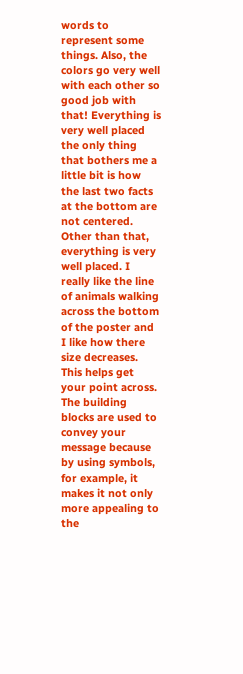words to represent some things. Also, the colors go very well with each other so good job with that! Everything is very well placed the only thing that bothers me a little bit is how the last two facts at the bottom are not centered. Other than that, everything is very well placed. I really like the line of animals walking across the bottom of the poster and I like how there size decreases. This helps get your point across. The building blocks are used to convey your message because by using symbols, for example, it makes it not only more appealing to the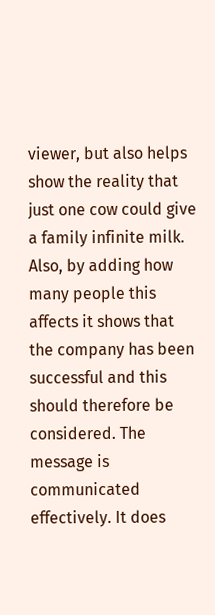viewer, but also helps show the reality that just one cow could give a family infinite milk. Also, by adding how many people this affects it shows that the company has been successful and this should therefore be considered. The message is communicated effectively. It does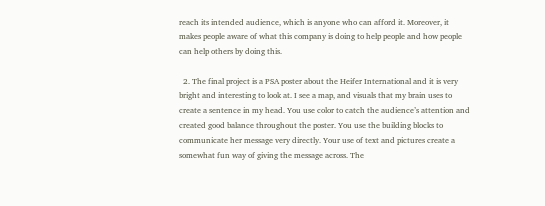reach its intended audience, which is anyone who can afford it. Moreover, it makes people aware of what this company is doing to help people and how people can help others by doing this.

  2. The final project is a PSA poster about the Heifer International and it is very bright and interesting to look at. I see a map, and visuals that my brain uses to create a sentence in my head. You use color to catch the audience’s attention and created good balance throughout the poster. You use the building blocks to communicate her message very directly. Your use of text and pictures create a somewhat fun way of giving the message across. The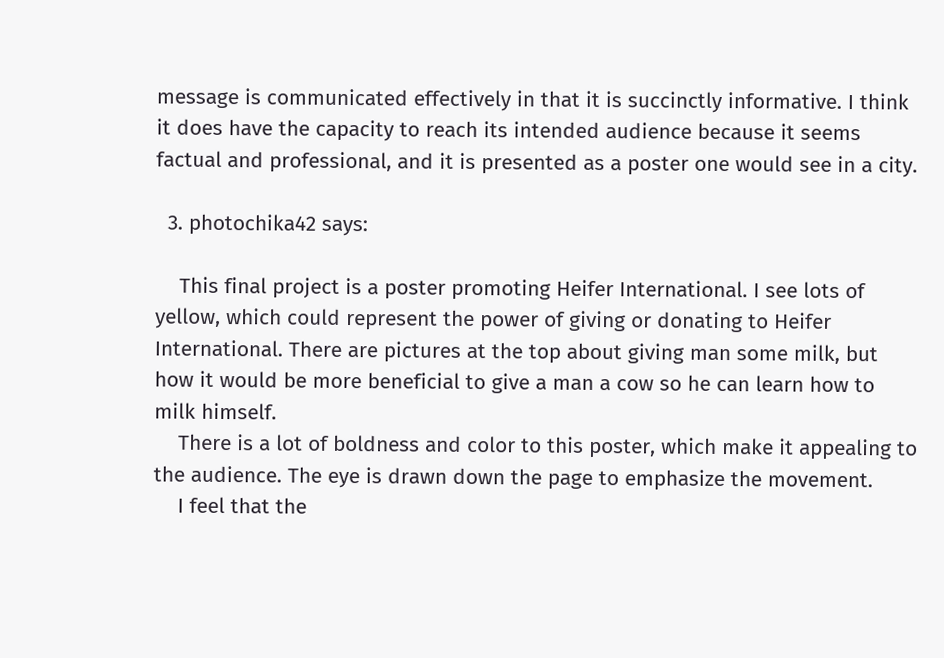message is communicated effectively in that it is succinctly informative. I think it does have the capacity to reach its intended audience because it seems factual and professional, and it is presented as a poster one would see in a city.

  3. photochika42 says:

    This final project is a poster promoting Heifer International. I see lots of yellow, which could represent the power of giving or donating to Heifer International. There are pictures at the top about giving man some milk, but how it would be more beneficial to give a man a cow so he can learn how to milk himself.
    There is a lot of boldness and color to this poster, which make it appealing to the audience. The eye is drawn down the page to emphasize the movement.
    I feel that the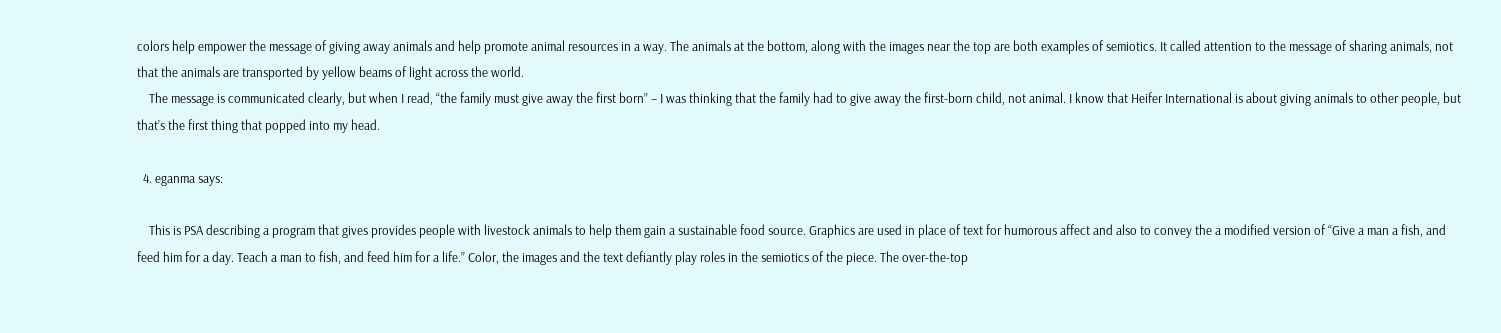colors help empower the message of giving away animals and help promote animal resources in a way. The animals at the bottom, along with the images near the top are both examples of semiotics. It called attention to the message of sharing animals, not that the animals are transported by yellow beams of light across the world.
    The message is communicated clearly, but when I read, “the family must give away the first born” – I was thinking that the family had to give away the first-born child, not animal. I know that Heifer International is about giving animals to other people, but that’s the first thing that popped into my head.

  4. eganma says:

    This is PSA describing a program that gives provides people with livestock animals to help them gain a sustainable food source. Graphics are used in place of text for humorous affect and also to convey the a modified version of “Give a man a fish, and feed him for a day. Teach a man to fish, and feed him for a life.” Color, the images and the text defiantly play roles in the semiotics of the piece. The over-the-top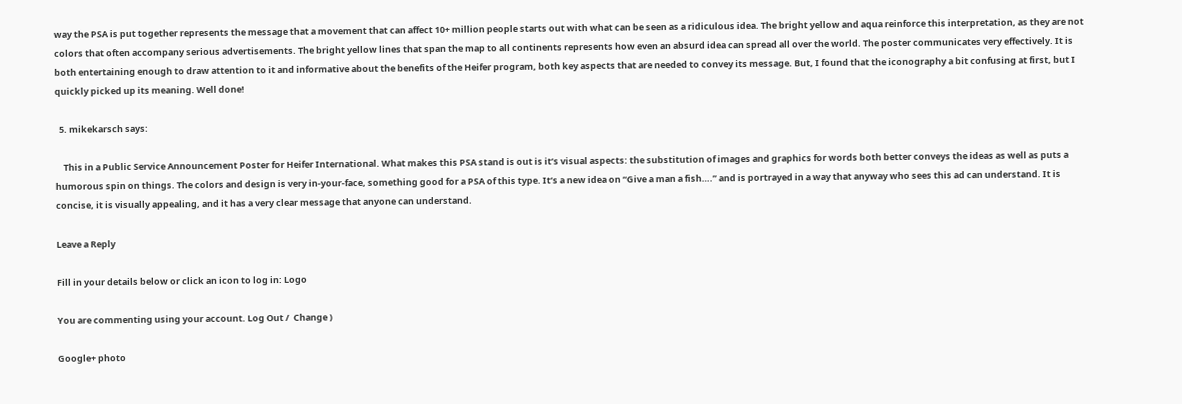way the PSA is put together represents the message that a movement that can affect 10+ million people starts out with what can be seen as a ridiculous idea. The bright yellow and aqua reinforce this interpretation, as they are not colors that often accompany serious advertisements. The bright yellow lines that span the map to all continents represents how even an absurd idea can spread all over the world. The poster communicates very effectively. It is both entertaining enough to draw attention to it and informative about the benefits of the Heifer program, both key aspects that are needed to convey its message. But, I found that the iconography a bit confusing at first, but I quickly picked up its meaning. Well done!

  5. mikekarsch says:

    This in a Public Service Announcement Poster for Heifer International. What makes this PSA stand is out is it’s visual aspects: the substitution of images and graphics for words both better conveys the ideas as well as puts a humorous spin on things. The colors and design is very in-your-face, something good for a PSA of this type. It’s a new idea on “Give a man a fish….” and is portrayed in a way that anyway who sees this ad can understand. It is concise, it is visually appealing, and it has a very clear message that anyone can understand.

Leave a Reply

Fill in your details below or click an icon to log in: Logo

You are commenting using your account. Log Out /  Change )

Google+ photo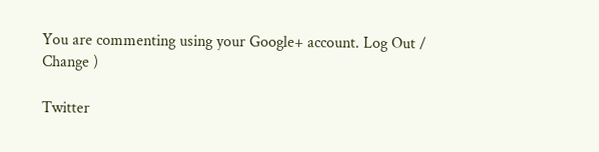You are commenting using your Google+ account. Log Out /  Change )

Twitter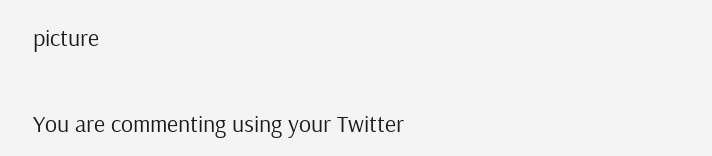picture

You are commenting using your Twitter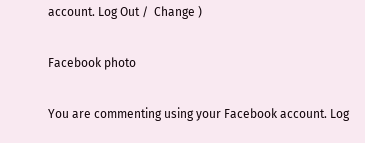account. Log Out /  Change )

Facebook photo

You are commenting using your Facebook account. Log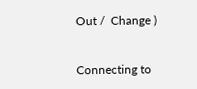Out /  Change )


Connecting to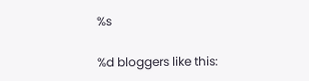%s

%d bloggers like this: